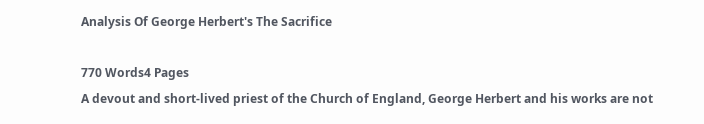Analysis Of George Herbert's The Sacrifice

770 Words4 Pages
A devout and short-lived priest of the Church of England, George Herbert and his works are not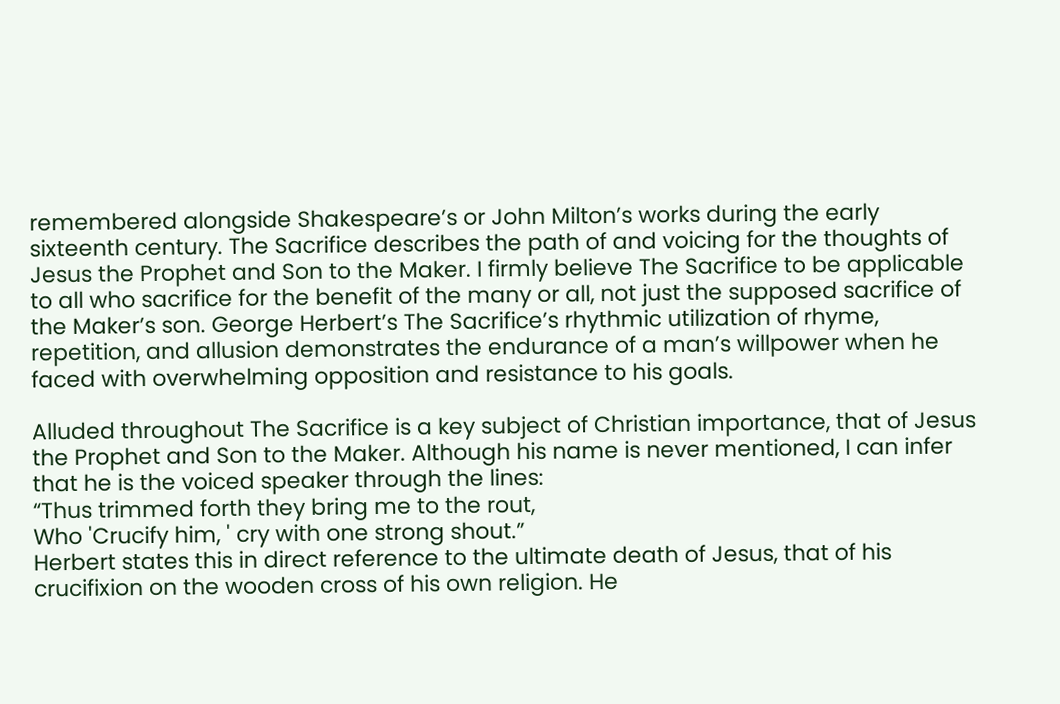remembered alongside Shakespeare’s or John Milton’s works during the early sixteenth century. The Sacrifice describes the path of and voicing for the thoughts of Jesus the Prophet and Son to the Maker. I firmly believe The Sacrifice to be applicable to all who sacrifice for the benefit of the many or all, not just the supposed sacrifice of the Maker’s son. George Herbert’s The Sacrifice’s rhythmic utilization of rhyme, repetition, and allusion demonstrates the endurance of a man’s willpower when he faced with overwhelming opposition and resistance to his goals.

Alluded throughout The Sacrifice is a key subject of Christian importance, that of Jesus the Prophet and Son to the Maker. Although his name is never mentioned, I can infer that he is the voiced speaker through the lines:
“Thus trimmed forth they bring me to the rout,
Who 'Crucify him, ' cry with one strong shout.”
Herbert states this in direct reference to the ultimate death of Jesus, that of his crucifixion on the wooden cross of his own religion. He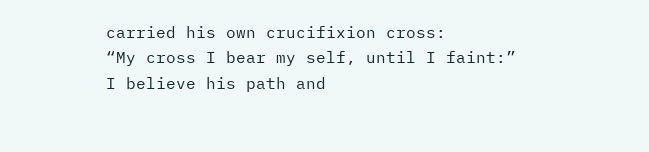carried his own crucifixion cross:
“My cross I bear my self, until I faint:”
I believe his path and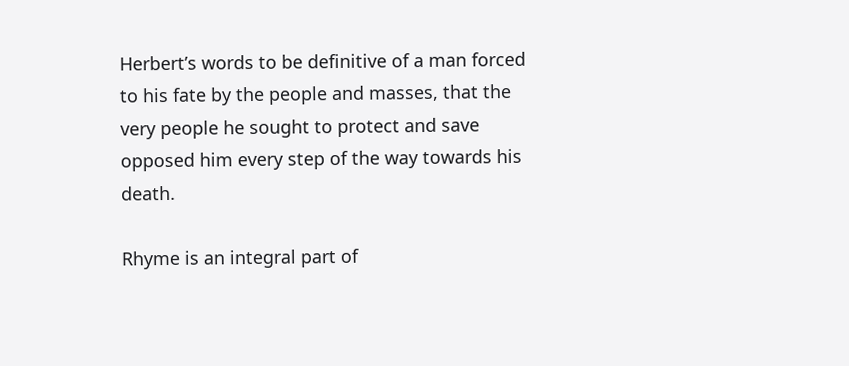Herbert’s words to be definitive of a man forced to his fate by the people and masses, that the very people he sought to protect and save opposed him every step of the way towards his death.

Rhyme is an integral part of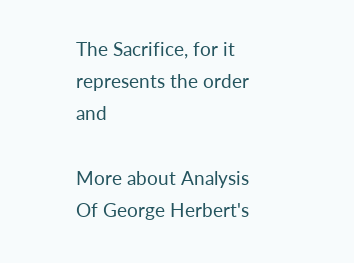The Sacrifice, for it represents the order and

More about Analysis Of George Herbert's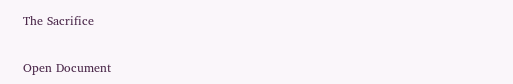The Sacrifice

Open Document